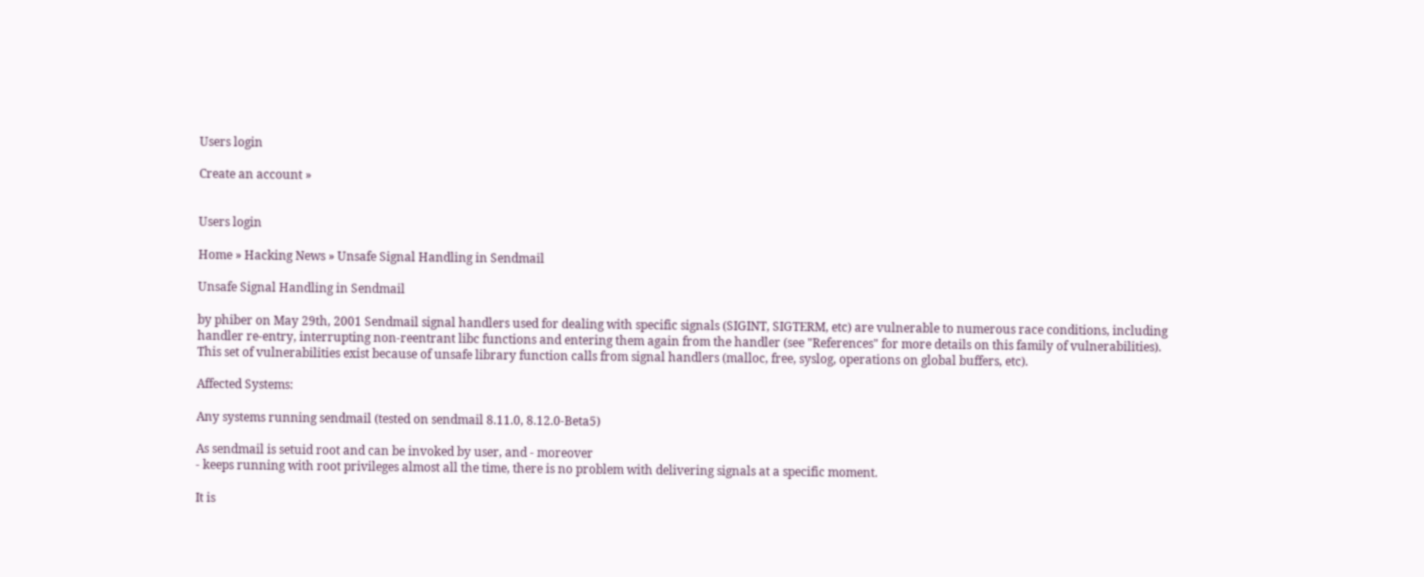Users login

Create an account »


Users login

Home » Hacking News » Unsafe Signal Handling in Sendmail

Unsafe Signal Handling in Sendmail

by phiber on May 29th, 2001 Sendmail signal handlers used for dealing with specific signals (SIGINT, SIGTERM, etc) are vulnerable to numerous race conditions, including handler re-entry, interrupting non-reentrant libc functions and entering them again from the handler (see "References" for more details on this family of vulnerabilities). This set of vulnerabilities exist because of unsafe library function calls from signal handlers (malloc, free, syslog, operations on global buffers, etc).

Affected Systems:

Any systems running sendmail (tested on sendmail 8.11.0, 8.12.0-Beta5)

As sendmail is setuid root and can be invoked by user, and - moreover
- keeps running with root privileges almost all the time, there is no problem with delivering signals at a specific moment.

It is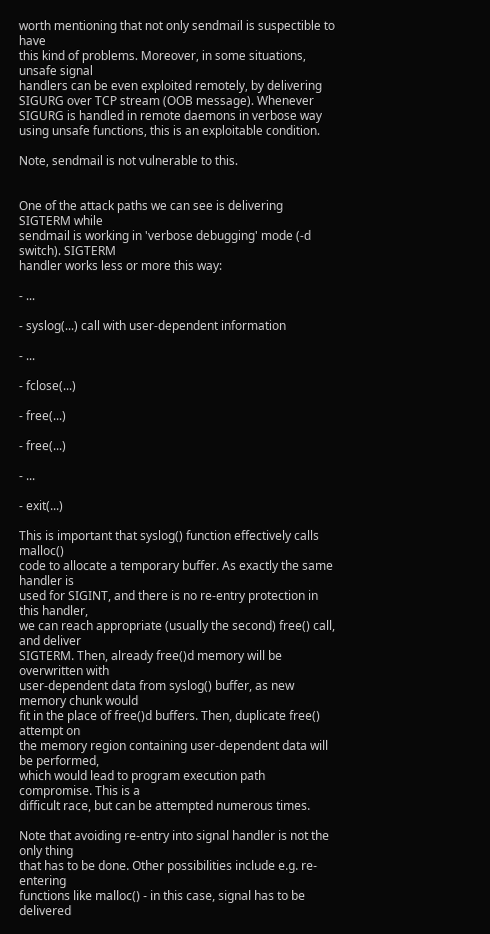worth mentioning that not only sendmail is suspectible to have
this kind of problems. Moreover, in some situations, unsafe signal
handlers can be even exploited remotely, by delivering SIGURG over TCP stream (OOB message). Whenever SIGURG is handled in remote daemons in verbose way using unsafe functions, this is an exploitable condition.

Note, sendmail is not vulnerable to this.


One of the attack paths we can see is delivering SIGTERM while
sendmail is working in 'verbose debugging' mode (-d switch). SIGTERM
handler works less or more this way:

- ...

- syslog(...) call with user-dependent information

- ...

- fclose(...)

- free(...)

- free(...)

- ...

- exit(...)

This is important that syslog() function effectively calls malloc()
code to allocate a temporary buffer. As exactly the same handler is
used for SIGINT, and there is no re-entry protection in this handler,
we can reach appropriate (usually the second) free() call, and deliver
SIGTERM. Then, already free()d memory will be overwritten with
user-dependent data from syslog() buffer, as new memory chunk would
fit in the place of free()d buffers. Then, duplicate free() attempt on
the memory region containing user-dependent data will be performed,
which would lead to program execution path compromise. This is a
difficult race, but can be attempted numerous times.

Note that avoiding re-entry into signal handler is not the only thing
that has to be done. Other possibilities include e.g. re-entering
functions like malloc() - in this case, signal has to be delivered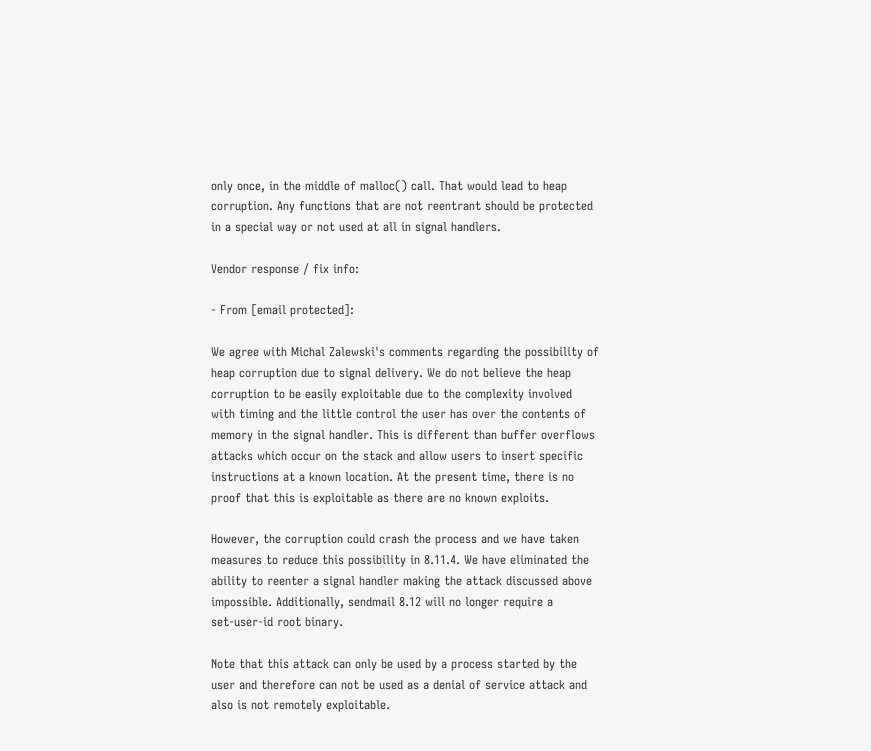only once, in the middle of malloc() call. That would lead to heap
corruption. Any functions that are not reentrant should be protected
in a special way or not used at all in signal handlers.

Vendor response / fix info:

- From [email protected]:

We agree with Michal Zalewski's comments regarding the possibility of
heap corruption due to signal delivery. We do not believe the heap
corruption to be easily exploitable due to the complexity involved
with timing and the little control the user has over the contents of
memory in the signal handler. This is different than buffer overflows
attacks which occur on the stack and allow users to insert specific
instructions at a known location. At the present time, there is no
proof that this is exploitable as there are no known exploits.

However, the corruption could crash the process and we have taken
measures to reduce this possibility in 8.11.4. We have eliminated the
ability to reenter a signal handler making the attack discussed above
impossible. Additionally, sendmail 8.12 will no longer require a
set-user-id root binary.

Note that this attack can only be used by a process started by the
user and therefore can not be used as a denial of service attack and
also is not remotely exploitable.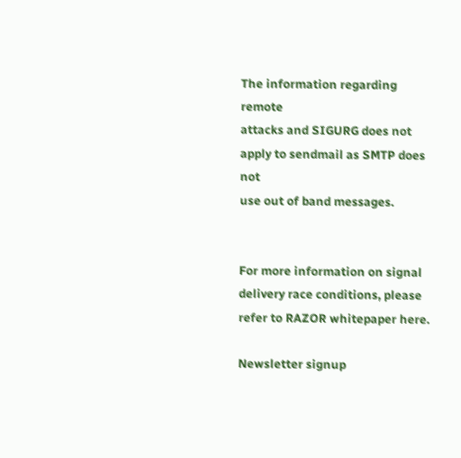The information regarding remote
attacks and SIGURG does not apply to sendmail as SMTP does not
use out of band messages.


For more information on signal delivery race conditions, please
refer to RAZOR whitepaper here.

Newsletter signup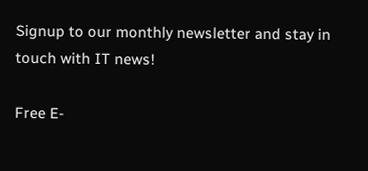Signup to our monthly newsletter and stay in touch with IT news!

Free E-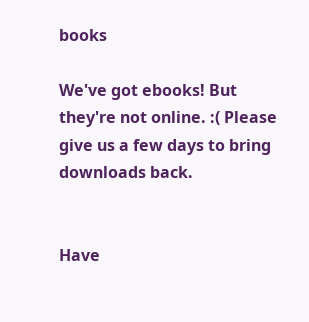books

We've got ebooks! But they're not online. :( Please give us a few days to bring downloads back.


Have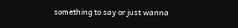something to say or just wanna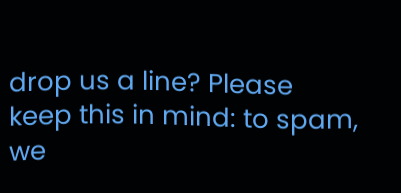drop us a line? Please keep this in mind: to spam, we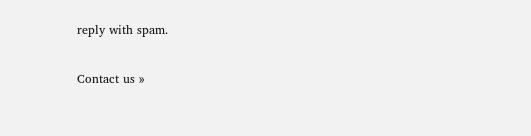reply with spam.

Contact us »